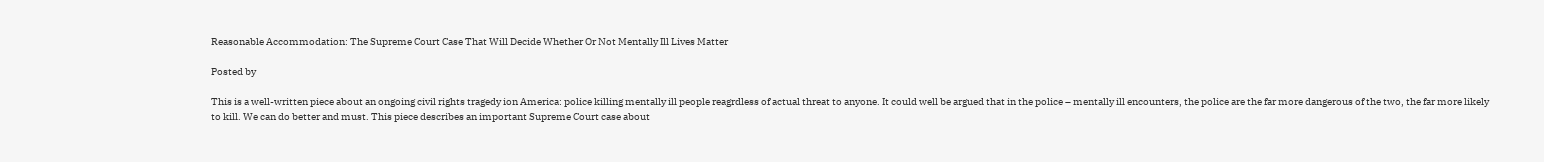Reasonable Accommodation: The Supreme Court Case That Will Decide Whether Or Not Mentally Ill Lives Matter

Posted by

This is a well-written piece about an ongoing civil rights tragedy ion America: police killing mentally ill people reagrdless of actual threat to anyone. It could well be argued that in the police – mentally ill encounters, the police are the far more dangerous of the two, the far more likely to kill. We can do better and must. This piece describes an important Supreme Court case about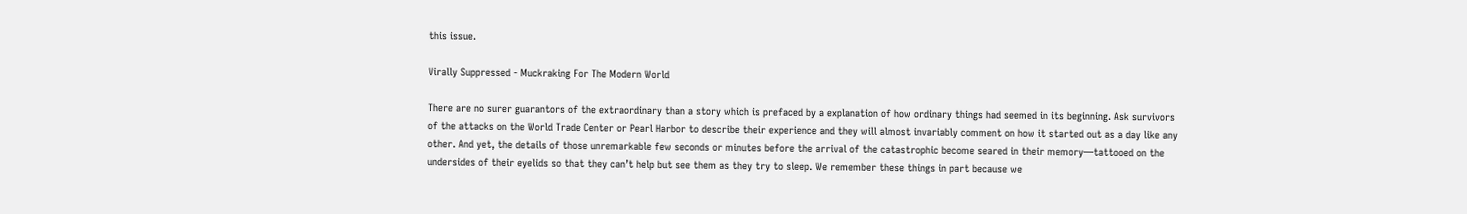this issue.

Virally Suppressed - Muckraking For The Modern World

There are no surer guarantors of the extraordinary than a story which is prefaced by a explanation of how ordinary things had seemed in its beginning. Ask survivors of the attacks on the World Trade Center or Pearl Harbor to describe their experience and they will almost invariably comment on how it started out as a day like any other. And yet, the details of those unremarkable few seconds or minutes before the arrival of the catastrophic become seared in their memory—tattooed on the undersides of their eyelids so that they can’t help but see them as they try to sleep. We remember these things in part because we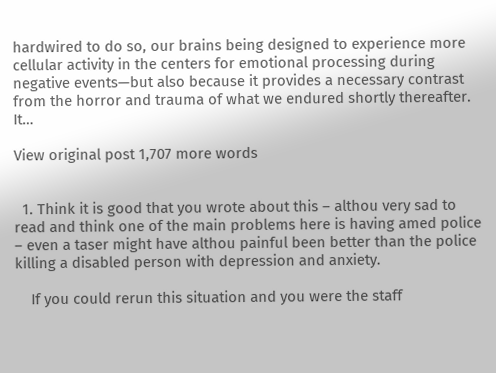hardwired to do so, our brains being designed to experience more cellular activity in the centers for emotional processing during negative events—but also because it provides a necessary contrast from the horror and trauma of what we endured shortly thereafter. It…

View original post 1,707 more words


  1. Think it is good that you wrote about this – althou very sad to read and think one of the main problems here is having amed police – even a taser might have althou painful been better than the police killing a disabled person with depression and anxiety.

    If you could rerun this situation and you were the staff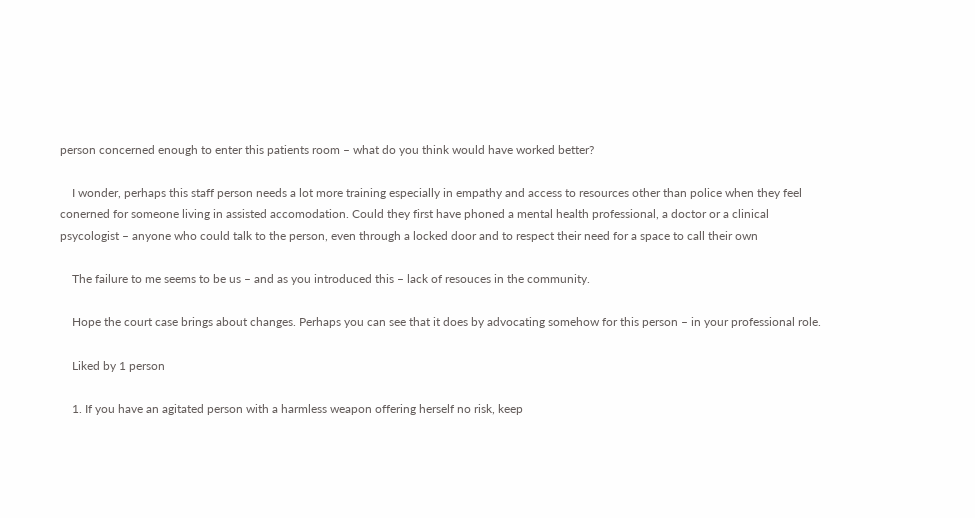person concerned enough to enter this patients room – what do you think would have worked better?

    I wonder, perhaps this staff person needs a lot more training especially in empathy and access to resources other than police when they feel conerned for someone living in assisted accomodation. Could they first have phoned a mental health professional, a doctor or a clinical psycologist – anyone who could talk to the person, even through a locked door and to respect their need for a space to call their own

    The failure to me seems to be us – and as you introduced this – lack of resouces in the community.

    Hope the court case brings about changes. Perhaps you can see that it does by advocating somehow for this person – in your professional role.

    Liked by 1 person

    1. If you have an agitated person with a harmless weapon offering herself no risk, keep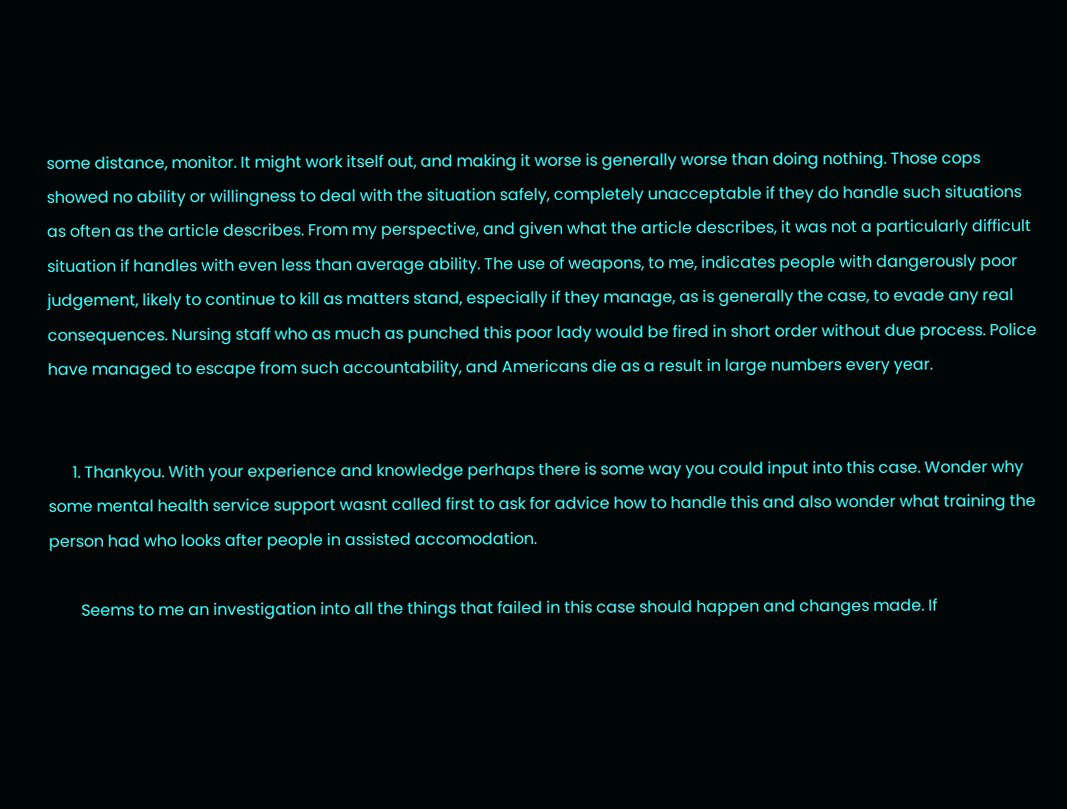some distance, monitor. It might work itself out, and making it worse is generally worse than doing nothing. Those cops showed no ability or willingness to deal with the situation safely, completely unacceptable if they do handle such situations as often as the article describes. From my perspective, and given what the article describes, it was not a particularly difficult situation if handles with even less than average ability. The use of weapons, to me, indicates people with dangerously poor judgement, likely to continue to kill as matters stand, especially if they manage, as is generally the case, to evade any real consequences. Nursing staff who as much as punched this poor lady would be fired in short order without due process. Police have managed to escape from such accountability, and Americans die as a result in large numbers every year.


      1. Thankyou. With your experience and knowledge perhaps there is some way you could input into this case. Wonder why some mental health service support wasnt called first to ask for advice how to handle this and also wonder what training the person had who looks after people in assisted accomodation.

        Seems to me an investigation into all the things that failed in this case should happen and changes made. If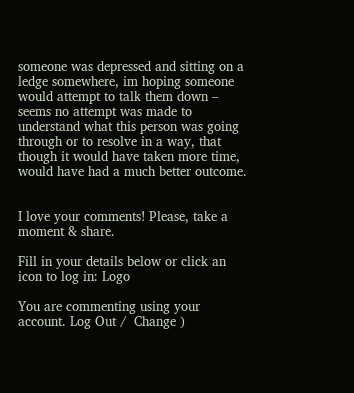someone was depressed and sitting on a ledge somewhere, im hoping someone would attempt to talk them down – seems no attempt was made to understand what this person was going through or to resolve in a way, that though it would have taken more time, would have had a much better outcome.


I love your comments! Please, take a moment & share.

Fill in your details below or click an icon to log in: Logo

You are commenting using your account. Log Out /  Change )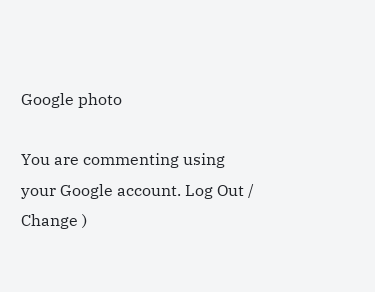Google photo

You are commenting using your Google account. Log Out /  Change )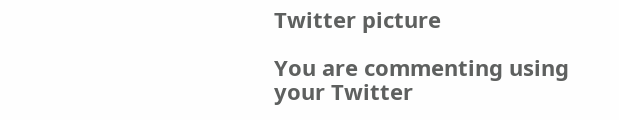Twitter picture

You are commenting using your Twitter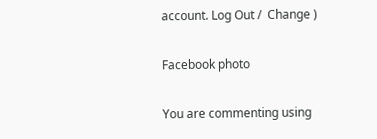account. Log Out /  Change )

Facebook photo

You are commenting using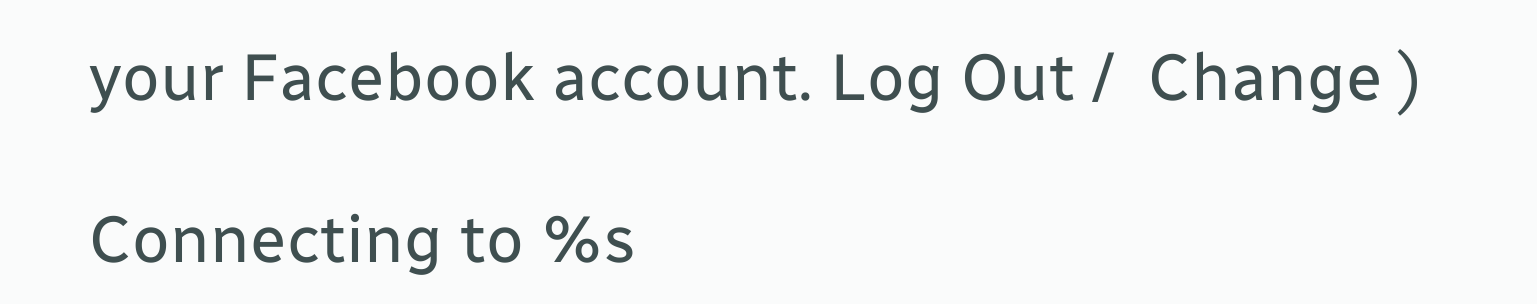your Facebook account. Log Out /  Change )

Connecting to %s